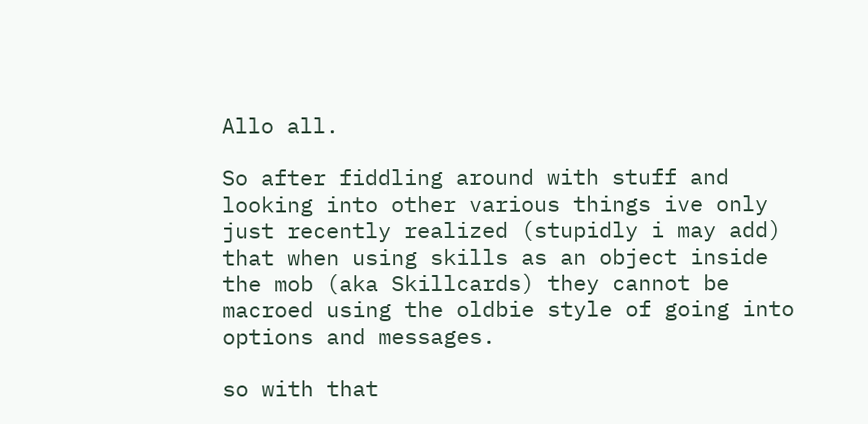Allo all.

So after fiddling around with stuff and looking into other various things ive only just recently realized (stupidly i may add) that when using skills as an object inside the mob (aka Skillcards) they cannot be macroed using the oldbie style of going into options and messages.

so with that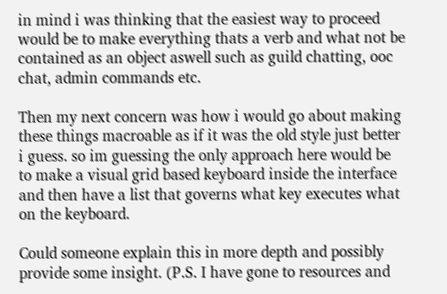in mind i was thinking that the easiest way to proceed would be to make everything thats a verb and what not be contained as an object aswell such as guild chatting, ooc chat, admin commands etc.

Then my next concern was how i would go about making these things macroable as if it was the old style just better i guess. so im guessing the only approach here would be to make a visual grid based keyboard inside the interface and then have a list that governs what key executes what on the keyboard.

Could someone explain this in more depth and possibly provide some insight. (P.S. I have gone to resources and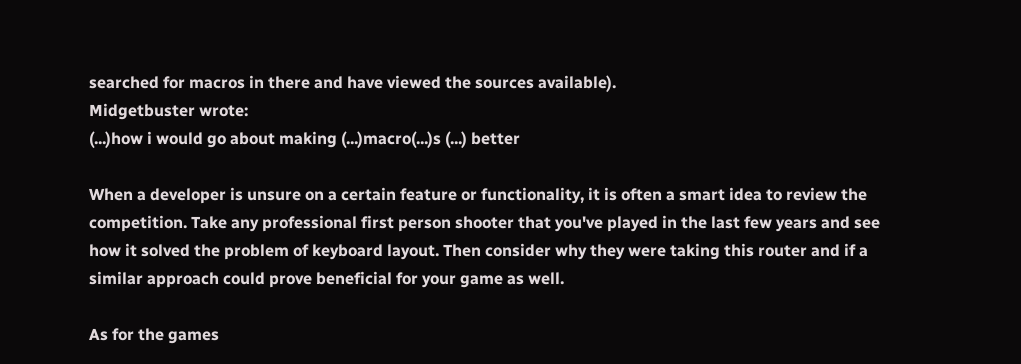searched for macros in there and have viewed the sources available).
Midgetbuster wrote:
(...)how i would go about making (...)macro(...)s (...) better

When a developer is unsure on a certain feature or functionality, it is often a smart idea to review the competition. Take any professional first person shooter that you've played in the last few years and see how it solved the problem of keyboard layout. Then consider why they were taking this router and if a similar approach could prove beneficial for your game as well.

As for the games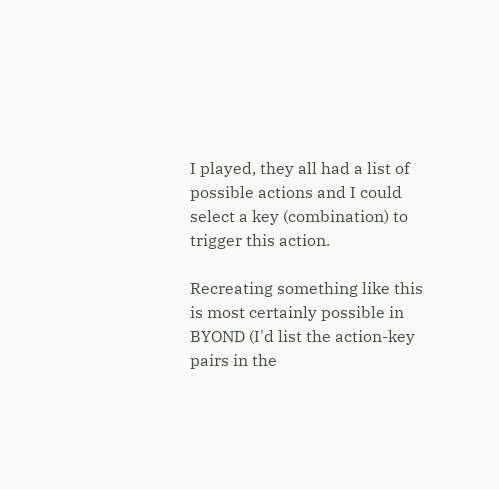I played, they all had a list of possible actions and I could select a key (combination) to trigger this action.

Recreating something like this is most certainly possible in BYOND (I'd list the action-key pairs in the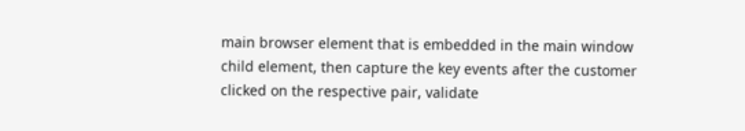main browser element that is embedded in the main window child element, then capture the key events after the customer clicked on the respective pair, validate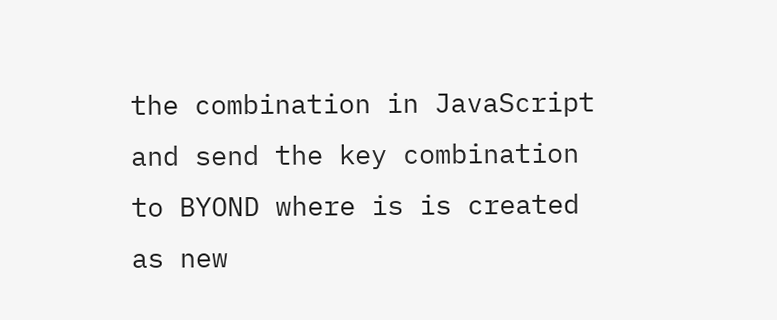the combination in JavaScript and send the key combination to BYOND where is is created as new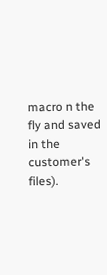macro n the fly and saved in the customer's files).